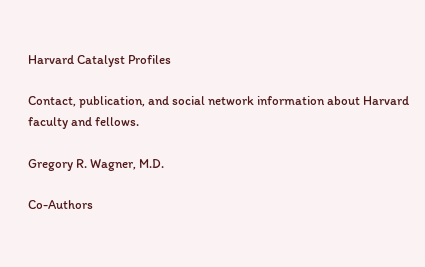Harvard Catalyst Profiles

Contact, publication, and social network information about Harvard faculty and fellows.

Gregory R. Wagner, M.D.

Co-Authors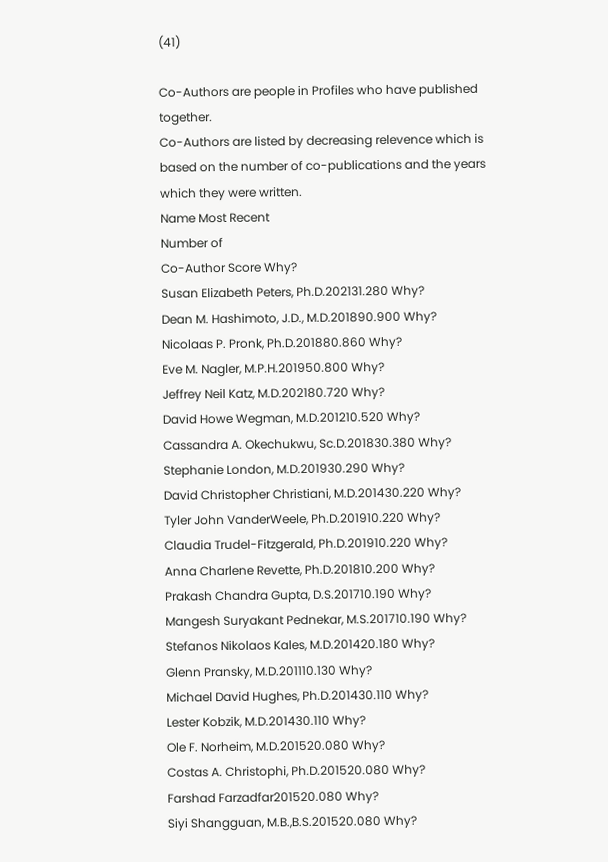(41)

Co-Authors are people in Profiles who have published together.
Co-Authors are listed by decreasing relevence which is based on the number of co-publications and the years which they were written.
Name Most Recent
Number of
Co-Author Score Why?
Susan Elizabeth Peters, Ph.D.202131.280 Why?
Dean M. Hashimoto, J.D., M.D.201890.900 Why?
Nicolaas P. Pronk, Ph.D.201880.860 Why?
Eve M. Nagler, M.P.H.201950.800 Why?
Jeffrey Neil Katz, M.D.202180.720 Why?
David Howe Wegman, M.D.201210.520 Why?
Cassandra A. Okechukwu, Sc.D.201830.380 Why?
Stephanie London, M.D.201930.290 Why?
David Christopher Christiani, M.D.201430.220 Why?
Tyler John VanderWeele, Ph.D.201910.220 Why?
Claudia Trudel-Fitzgerald, Ph.D.201910.220 Why?
Anna Charlene Revette, Ph.D.201810.200 Why?
Prakash Chandra Gupta, D.S.201710.190 Why?
Mangesh Suryakant Pednekar, M.S.201710.190 Why?
Stefanos Nikolaos Kales, M.D.201420.180 Why?
Glenn Pransky, M.D.201110.130 Why?
Michael David Hughes, Ph.D.201430.110 Why?
Lester Kobzik, M.D.201430.110 Why?
Ole F. Norheim, M.D.201520.080 Why?
Costas A. Christophi, Ph.D.201520.080 Why?
Farshad Farzadfar201520.080 Why?
Siyi Shangguan, M.B.,B.S.201520.080 Why?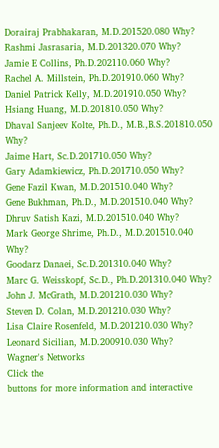Dorairaj Prabhakaran, M.D.201520.080 Why?
Rashmi Jasrasaria, M.D.201320.070 Why?
Jamie E Collins, Ph.D.202110.060 Why?
Rachel A. Millstein, Ph.D.201910.060 Why?
Daniel Patrick Kelly, M.D.201910.050 Why?
Hsiang Huang, M.D.201810.050 Why?
Dhaval Sanjeev Kolte, Ph.D., M.B.,B.S.201810.050 Why?
Jaime Hart, Sc.D.201710.050 Why?
Gary Adamkiewicz, Ph.D.201710.050 Why?
Gene Fazil Kwan, M.D.201510.040 Why?
Gene Bukhman, Ph.D., M.D.201510.040 Why?
Dhruv Satish Kazi, M.D.201510.040 Why?
Mark George Shrime, Ph.D., M.D.201510.040 Why?
Goodarz Danaei, Sc.D.201310.040 Why?
Marc G. Weisskopf, Sc.D., Ph.D.201310.040 Why?
John J. McGrath, M.D.201210.030 Why?
Steven D. Colan, M.D.201210.030 Why?
Lisa Claire Rosenfeld, M.D.201210.030 Why?
Leonard Sicilian, M.D.200910.030 Why?
Wagner's Networks
Click the
buttons for more information and interactive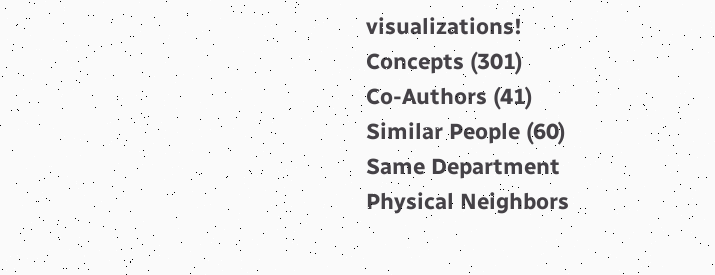visualizations!
Concepts (301)
Co-Authors (41)
Similar People (60)
Same Department
Physical Neighbors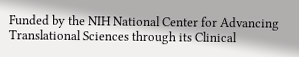Funded by the NIH National Center for Advancing Translational Sciences through its Clinical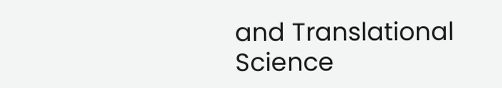and Translational Science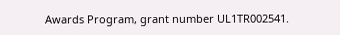Awards Program, grant number UL1TR002541.